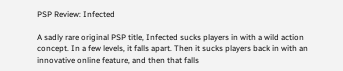PSP Review: Infected

A sadly rare original PSP title, Infected sucks players in with a wild action concept. In a few levels, it falls apart. Then it sucks players back in with an innovative online feature, and then that falls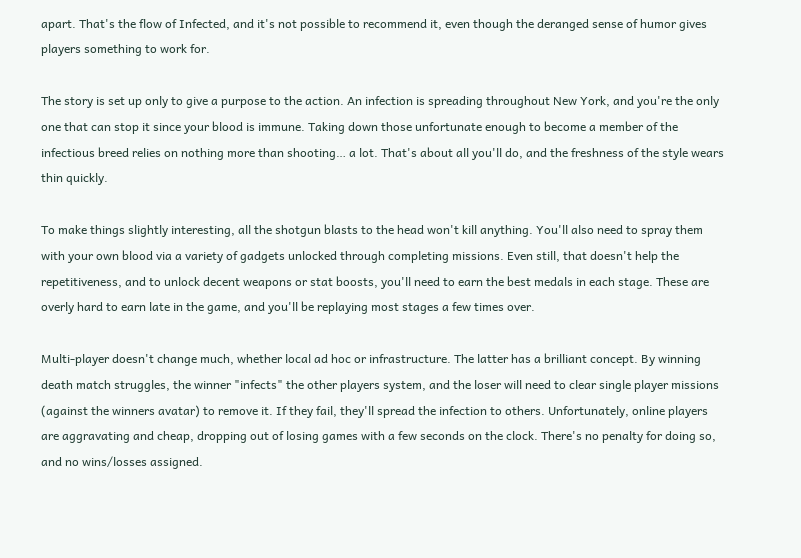apart. That's the flow of Infected, and it's not possible to recommend it, even though the deranged sense of humor gives players something to work for.

The story is set up only to give a purpose to the action. An infection is spreading throughout New York, and you're the only one that can stop it since your blood is immune. Taking down those unfortunate enough to become a member of the infectious breed relies on nothing more than shooting… a lot. That's about all you'll do, and the freshness of the style wears thin quickly.

To make things slightly interesting, all the shotgun blasts to the head won't kill anything. You'll also need to spray them with your own blood via a variety of gadgets unlocked through completing missions. Even still, that doesn't help the repetitiveness, and to unlock decent weapons or stat boosts, you'll need to earn the best medals in each stage. These are overly hard to earn late in the game, and you'll be replaying most stages a few times over.

Multi-player doesn't change much, whether local ad hoc or infrastructure. The latter has a brilliant concept. By winning death match struggles, the winner "infects" the other players system, and the loser will need to clear single player missions (against the winners avatar) to remove it. If they fail, they'll spread the infection to others. Unfortunately, online players are aggravating and cheap, dropping out of losing games with a few seconds on the clock. There's no penalty for doing so, and no wins/losses assigned.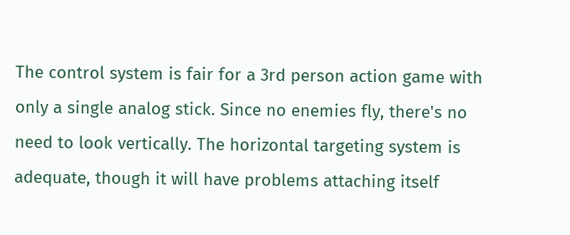The control system is fair for a 3rd person action game with only a single analog stick. Since no enemies fly, there's no need to look vertically. The horizontal targeting system is adequate, though it will have problems attaching itself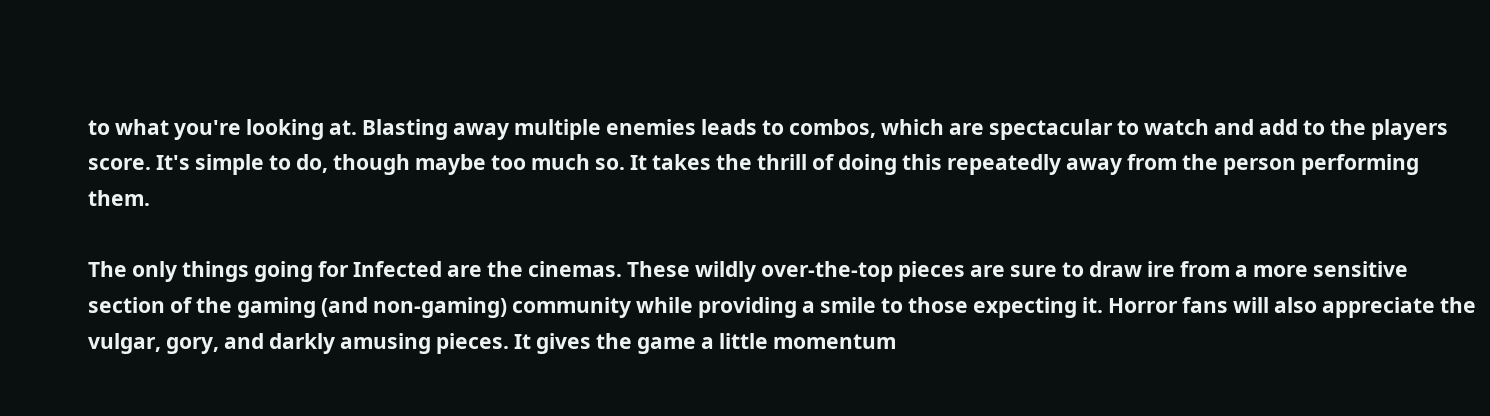to what you're looking at. Blasting away multiple enemies leads to combos, which are spectacular to watch and add to the players score. It's simple to do, though maybe too much so. It takes the thrill of doing this repeatedly away from the person performing them.

The only things going for Infected are the cinemas. These wildly over-the-top pieces are sure to draw ire from a more sensitive section of the gaming (and non-gaming) community while providing a smile to those expecting it. Horror fans will also appreciate the vulgar, gory, and darkly amusing pieces. It gives the game a little momentum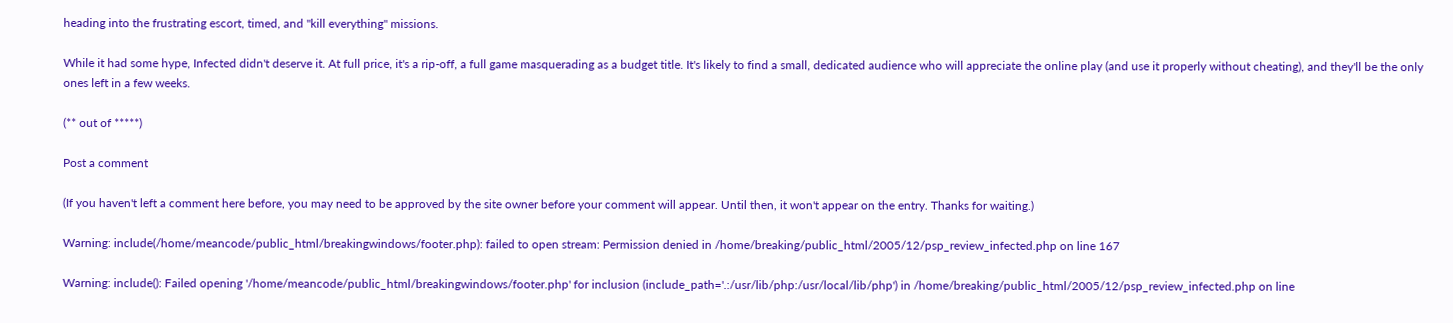heading into the frustrating escort, timed, and "kill everything" missions.

While it had some hype, Infected didn't deserve it. At full price, it's a rip-off, a full game masquerading as a budget title. It's likely to find a small, dedicated audience who will appreciate the online play (and use it properly without cheating), and they'll be the only ones left in a few weeks.

(** out of *****)

Post a comment

(If you haven't left a comment here before, you may need to be approved by the site owner before your comment will appear. Until then, it won't appear on the entry. Thanks for waiting.)

Warning: include(/home/meancode/public_html/breakingwindows/footer.php): failed to open stream: Permission denied in /home/breaking/public_html/2005/12/psp_review_infected.php on line 167

Warning: include(): Failed opening '/home/meancode/public_html/breakingwindows/footer.php' for inclusion (include_path='.:/usr/lib/php:/usr/local/lib/php') in /home/breaking/public_html/2005/12/psp_review_infected.php on line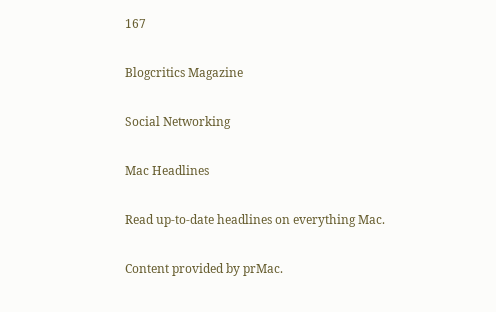167

Blogcritics Magazine

Social Networking

Mac Headlines

Read up-to-date headlines on everything Mac.

Content provided by prMac.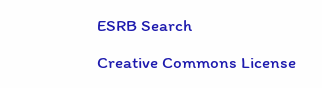ESRB Search

Creative Commons License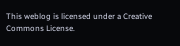This weblog is licensed under a Creative Commons License.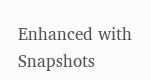Enhanced with Snapshots